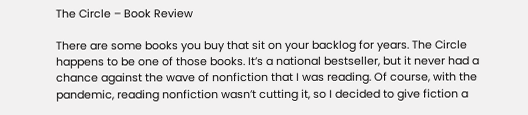The Circle – Book Review

There are some books you buy that sit on your backlog for years. The Circle happens to be one of those books. It’s a national bestseller, but it never had a chance against the wave of nonfiction that I was reading. Of course, with the pandemic, reading nonfiction wasn’t cutting it, so I decided to give fiction a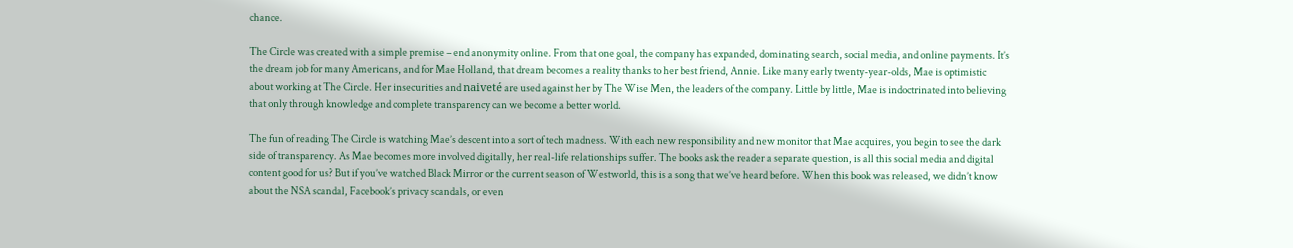chance.

The Circle was created with a simple premise – end anonymity online. From that one goal, the company has expanded, dominating search, social media, and online payments. It’s the dream job for many Americans, and for Mae Holland, that dream becomes a reality thanks to her best friend, Annie. Like many early twenty-year-olds, Mae is optimistic about working at The Circle. Her insecurities and naiveté are used against her by The Wise Men, the leaders of the company. Little by little, Mae is indoctrinated into believing that only through knowledge and complete transparency can we become a better world.

The fun of reading The Circle is watching Mae’s descent into a sort of tech madness. With each new responsibility and new monitor that Mae acquires, you begin to see the dark side of transparency. As Mae becomes more involved digitally, her real-life relationships suffer. The books ask the reader a separate question, is all this social media and digital content good for us? But if you’ve watched Black Mirror or the current season of Westworld, this is a song that we’ve heard before. When this book was released, we didn’t know about the NSA scandal, Facebook’s privacy scandals, or even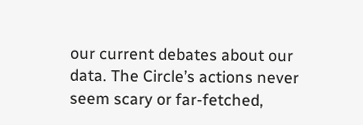our current debates about our data. The Circle’s actions never seem scary or far-fetched,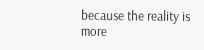because the reality is more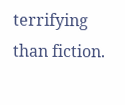terrifying than fiction.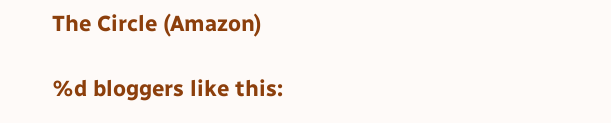The Circle (Amazon)

%d bloggers like this: